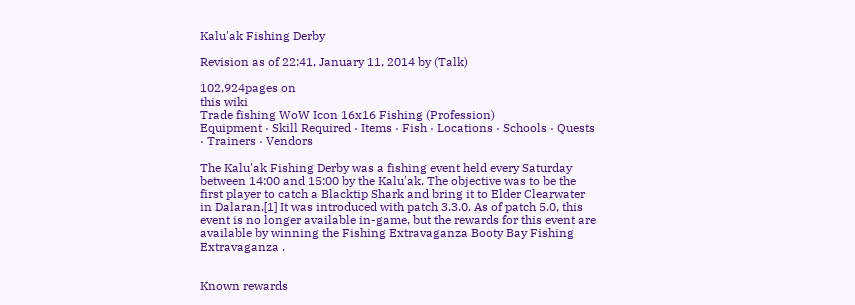Kalu'ak Fishing Derby

Revision as of 22:41, January 11, 2014 by (Talk)

102,924pages on
this wiki
Trade fishing WoW Icon 16x16 Fishing (Profession)
Equipment · Skill Required · Items · Fish · Locations · Schools · Quests · Trainers · Vendors

The Kalu'ak Fishing Derby was a fishing event held every Saturday between 14:00 and 15:00 by the Kalu'ak. The objective was to be the first player to catch a Blacktip Shark and bring it to Elder Clearwater in Dalaran.[1] It was introduced with patch 3.3.0. As of patch 5.0, this event is no longer available in-game, but the rewards for this event are available by winning the Fishing Extravaganza Booty Bay Fishing Extravaganza .


Known rewards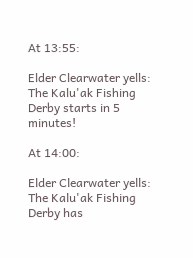At 13:55:

Elder Clearwater yells: The Kalu'ak Fishing Derby starts in 5 minutes!

At 14:00:

Elder Clearwater yells: The Kalu'ak Fishing Derby has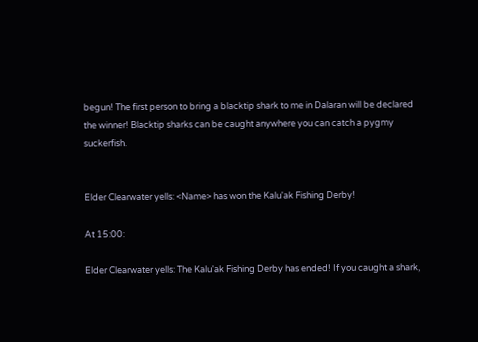begun! The first person to bring a blacktip shark to me in Dalaran will be declared the winner! Blacktip sharks can be caught anywhere you can catch a pygmy suckerfish.


Elder Clearwater yells: <Name> has won the Kalu'ak Fishing Derby!

At 15:00:

Elder Clearwater yells: The Kalu'ak Fishing Derby has ended! If you caught a shark,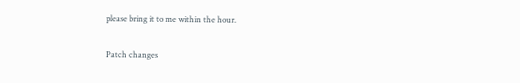please bring it to me within the hour.

Patch changes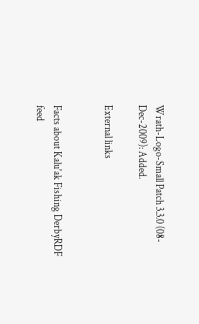Wrath-Logo-Small Patch 3.3.0 (08-Dec-2009): Added.

External links


Facts about Kalu'ak Fishing DerbyRDF feed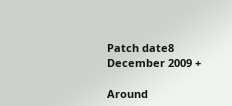Patch date8 December 2009 +

Around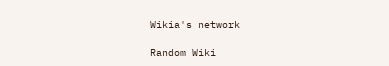Wikia's network

Random Wiki